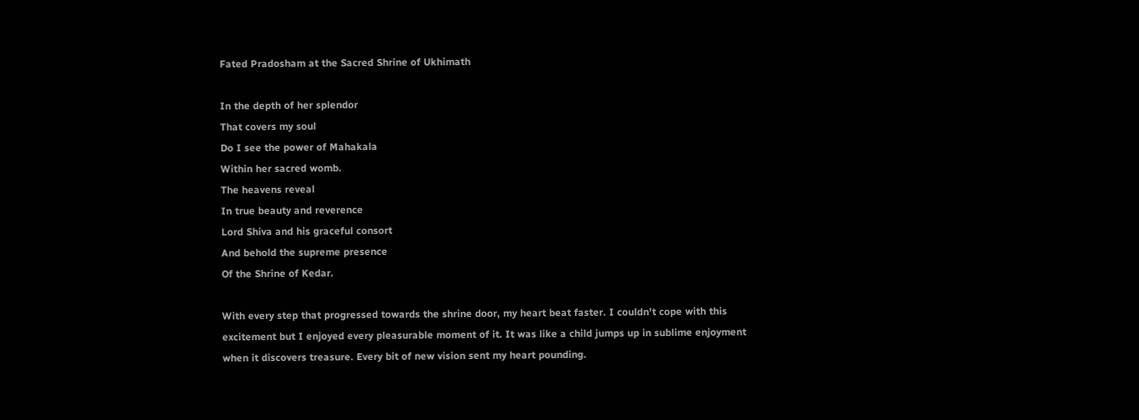Fated Pradosham at the Sacred Shrine of Ukhimath

In the depth of her splendor
That covers my soul
Do I see the power of Mahakala
Within her sacred womb.
The heavens reveal
In true beauty and reverence
Lord Shiva and his graceful consort
And behold the supreme presence
Of the Shrine of Kedar.

With every step that progressed towards the shrine door, my heart beat faster. I couldn't cope with this excitement but I enjoyed every pleasurable moment of it. It was like a child jumps up in sublime enjoyment when it discovers treasure. Every bit of new vision sent my heart pounding.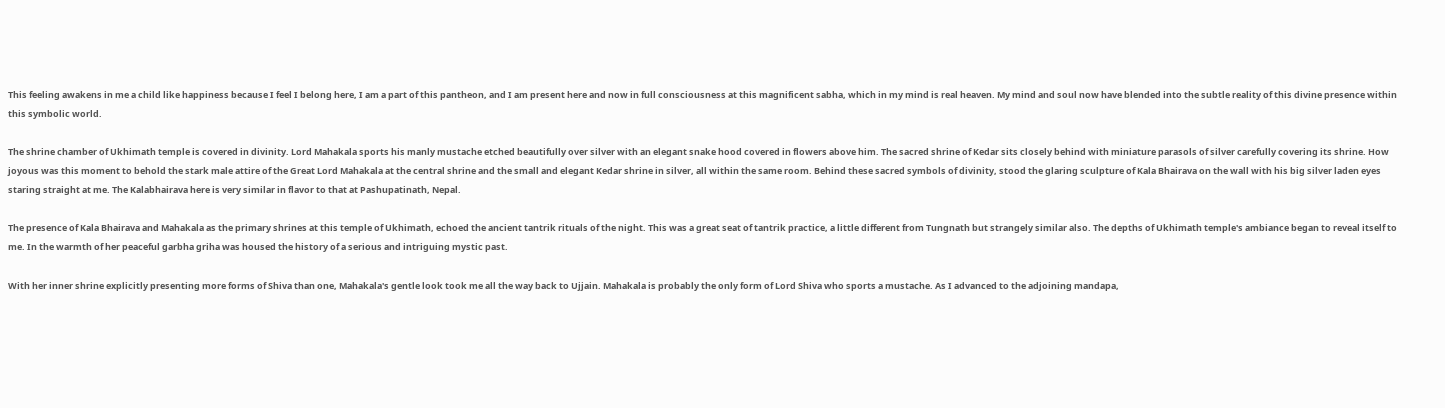This feeling awakens in me a child like happiness because I feel I belong here, I am a part of this pantheon, and I am present here and now in full consciousness at this magnificent sabha, which in my mind is real heaven. My mind and soul now have blended into the subtle reality of this divine presence within this symbolic world.

The shrine chamber of Ukhimath temple is covered in divinity. Lord Mahakala sports his manly mustache etched beautifully over silver with an elegant snake hood covered in flowers above him. The sacred shrine of Kedar sits closely behind with miniature parasols of silver carefully covering its shrine. How joyous was this moment to behold the stark male attire of the Great Lord Mahakala at the central shrine and the small and elegant Kedar shrine in silver, all within the same room. Behind these sacred symbols of divinity, stood the glaring sculpture of Kala Bhairava on the wall with his big silver laden eyes staring straight at me. The Kalabhairava here is very similar in flavor to that at Pashupatinath, Nepal.

The presence of Kala Bhairava and Mahakala as the primary shrines at this temple of Ukhimath, echoed the ancient tantrik rituals of the night. This was a great seat of tantrik practice, a little different from Tungnath but strangely similar also. The depths of Ukhimath temple's ambiance began to reveal itself to me. In the warmth of her peaceful garbha griha was housed the history of a serious and intriguing mystic past.

With her inner shrine explicitly presenting more forms of Shiva than one, Mahakala's gentle look took me all the way back to Ujjain. Mahakala is probably the only form of Lord Shiva who sports a mustache. As I advanced to the adjoining mandapa,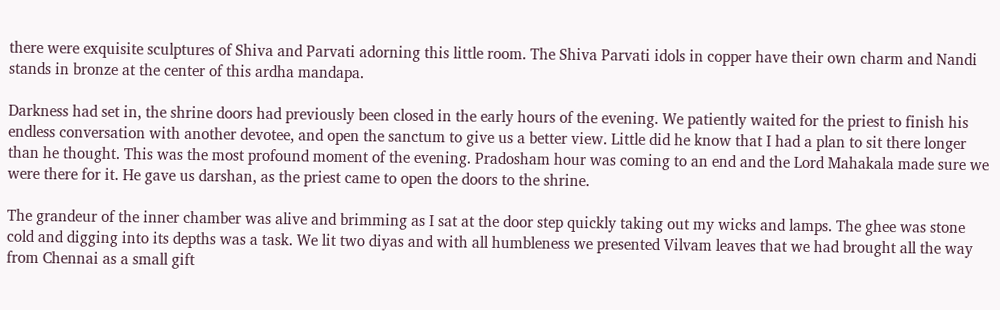there were exquisite sculptures of Shiva and Parvati adorning this little room. The Shiva Parvati idols in copper have their own charm and Nandi stands in bronze at the center of this ardha mandapa.

Darkness had set in, the shrine doors had previously been closed in the early hours of the evening. We patiently waited for the priest to finish his endless conversation with another devotee, and open the sanctum to give us a better view. Little did he know that I had a plan to sit there longer than he thought. This was the most profound moment of the evening. Pradosham hour was coming to an end and the Lord Mahakala made sure we were there for it. He gave us darshan, as the priest came to open the doors to the shrine.

The grandeur of the inner chamber was alive and brimming as I sat at the door step quickly taking out my wicks and lamps. The ghee was stone cold and digging into its depths was a task. We lit two diyas and with all humbleness we presented Vilvam leaves that we had brought all the way from Chennai as a small gift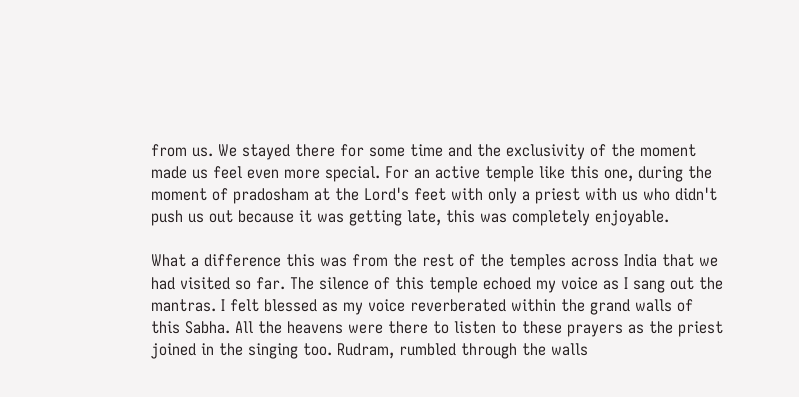from us. We stayed there for some time and the exclusivity of the moment made us feel even more special. For an active temple like this one, during the moment of pradosham at the Lord's feet with only a priest with us who didn't push us out because it was getting late, this was completely enjoyable.

What a difference this was from the rest of the temples across India that we had visited so far. The silence of this temple echoed my voice as I sang out the mantras. I felt blessed as my voice reverberated within the grand walls of this Sabha. All the heavens were there to listen to these prayers as the priest joined in the singing too. Rudram, rumbled through the walls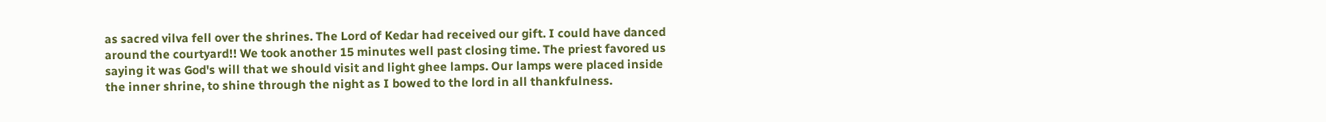as sacred vilva fell over the shrines. The Lord of Kedar had received our gift. I could have danced around the courtyard!! We took another 15 minutes well past closing time. The priest favored us saying it was God's will that we should visit and light ghee lamps. Our lamps were placed inside the inner shrine, to shine through the night as I bowed to the lord in all thankfulness.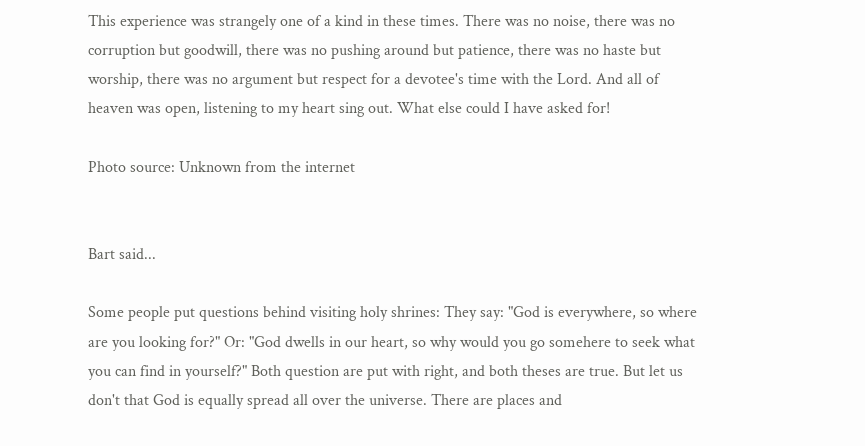This experience was strangely one of a kind in these times. There was no noise, there was no corruption but goodwill, there was no pushing around but patience, there was no haste but worship, there was no argument but respect for a devotee's time with the Lord. And all of heaven was open, listening to my heart sing out. What else could I have asked for!

Photo source: Unknown from the internet


Bart said...

Some people put questions behind visiting holy shrines: They say: "God is everywhere, so where are you looking for?" Or: "God dwells in our heart, so why would you go somehere to seek what you can find in yourself?" Both question are put with right, and both theses are true. But let us don't that God is equally spread all over the universe. There are places and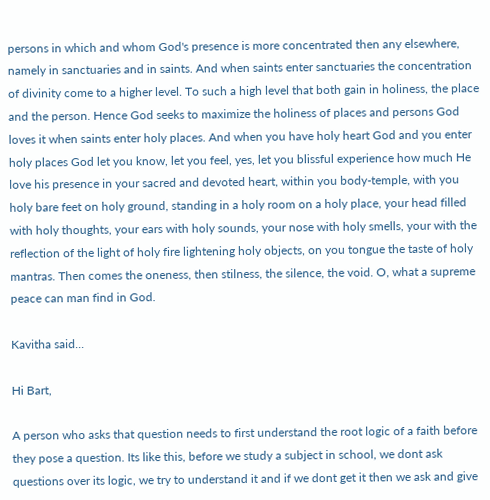persons in which and whom God's presence is more concentrated then any elsewhere, namely in sanctuaries and in saints. And when saints enter sanctuaries the concentration of divinity come to a higher level. To such a high level that both gain in holiness, the place and the person. Hence God seeks to maximize the holiness of places and persons God loves it when saints enter holy places. And when you have holy heart God and you enter holy places God let you know, let you feel, yes, let you blissful experience how much He love his presence in your sacred and devoted heart, within you body-temple, with you holy bare feet on holy ground, standing in a holy room on a holy place, your head filled with holy thoughts, your ears with holy sounds, your nose with holy smells, your with the reflection of the light of holy fire lightening holy objects, on you tongue the taste of holy mantras. Then comes the oneness, then stilness, the silence, the void. O, what a supreme peace can man find in God.

Kavitha said...

Hi Bart,

A person who asks that question needs to first understand the root logic of a faith before they pose a question. Its like this, before we study a subject in school, we dont ask questions over its logic, we try to understand it and if we dont get it then we ask and give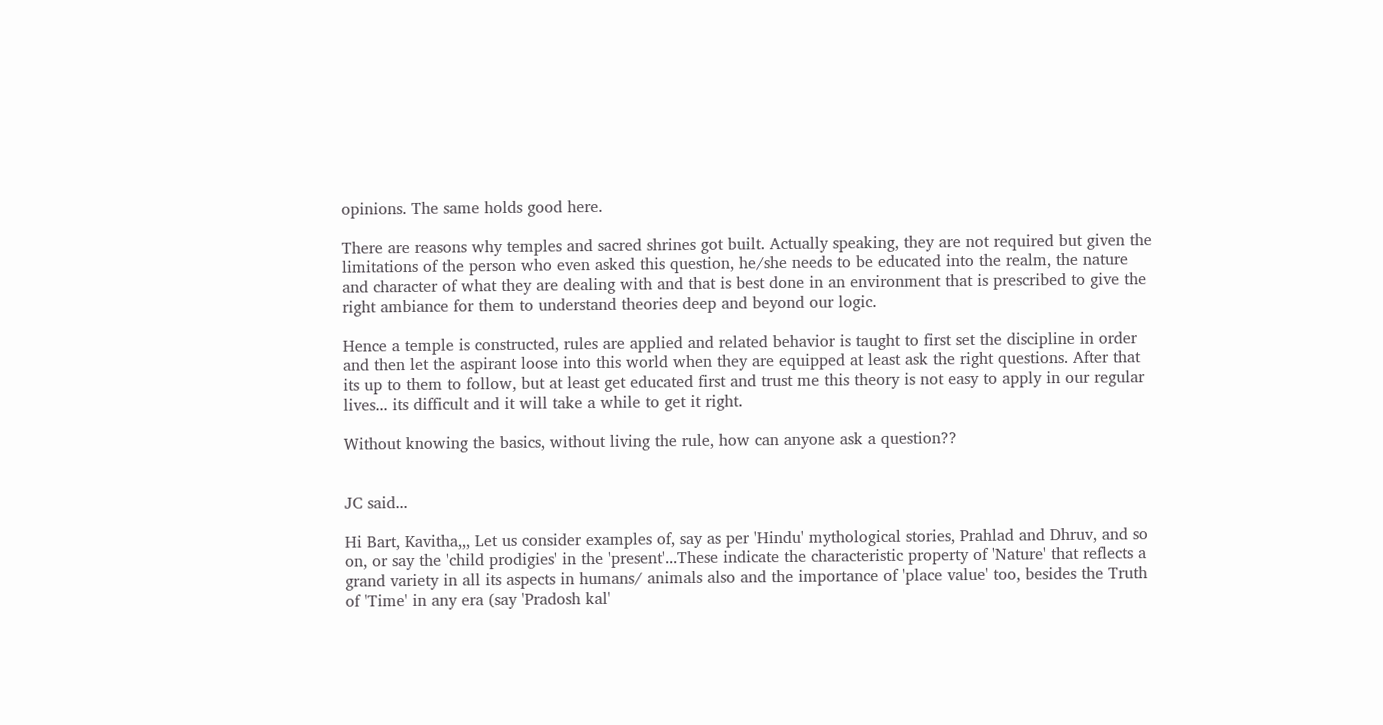opinions. The same holds good here.

There are reasons why temples and sacred shrines got built. Actually speaking, they are not required but given the limitations of the person who even asked this question, he/she needs to be educated into the realm, the nature and character of what they are dealing with and that is best done in an environment that is prescribed to give the right ambiance for them to understand theories deep and beyond our logic.

Hence a temple is constructed, rules are applied and related behavior is taught to first set the discipline in order and then let the aspirant loose into this world when they are equipped at least ask the right questions. After that its up to them to follow, but at least get educated first and trust me this theory is not easy to apply in our regular lives... its difficult and it will take a while to get it right.

Without knowing the basics, without living the rule, how can anyone ask a question??


JC said...

Hi Bart, Kavitha,,, Let us consider examples of, say as per 'Hindu' mythological stories, Prahlad and Dhruv, and so on, or say the 'child prodigies' in the 'present'...These indicate the characteristic property of 'Nature' that reflects a grand variety in all its aspects in humans/ animals also and the importance of 'place value' too, besides the Truth of 'Time' in any era (say 'Pradosh kal'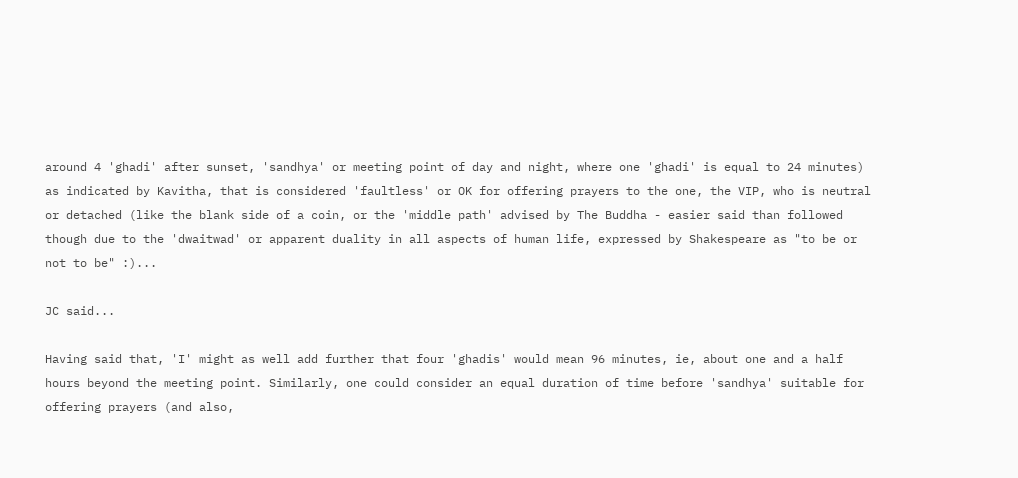around 4 'ghadi' after sunset, 'sandhya' or meeting point of day and night, where one 'ghadi' is equal to 24 minutes) as indicated by Kavitha, that is considered 'faultless' or OK for offering prayers to the one, the VIP, who is neutral or detached (like the blank side of a coin, or the 'middle path' advised by The Buddha - easier said than followed though due to the 'dwaitwad' or apparent duality in all aspects of human life, expressed by Shakespeare as "to be or not to be" :)...

JC said...

Having said that, 'I' might as well add further that four 'ghadis' would mean 96 minutes, ie, about one and a half hours beyond the meeting point. Similarly, one could consider an equal duration of time before 'sandhya' suitable for offering prayers (and also,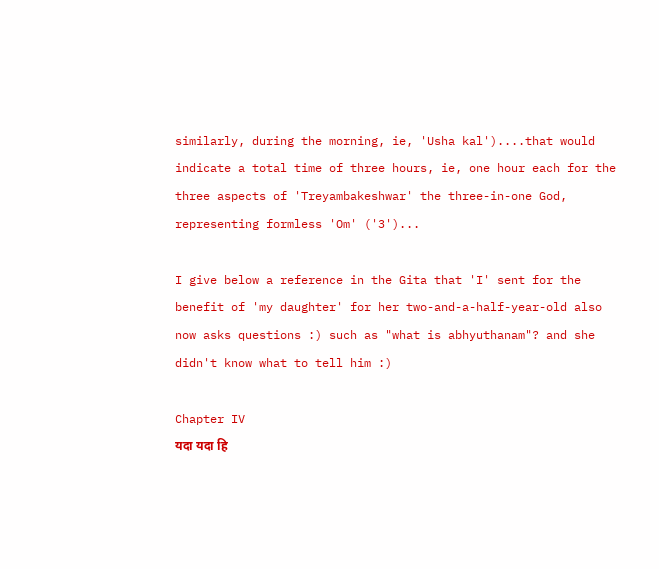similarly, during the morning, ie, 'Usha kal')....that would indicate a total time of three hours, ie, one hour each for the three aspects of 'Treyambakeshwar' the three-in-one God, representing formless 'Om' ('3')...

I give below a reference in the Gita that 'I' sent for the benefit of 'my daughter' for her two-and-a-half-year-old also now asks questions :) such as "what is abhyuthanam"? and she didn't know what to tell him :)

Chapter IV
यदा यदा हि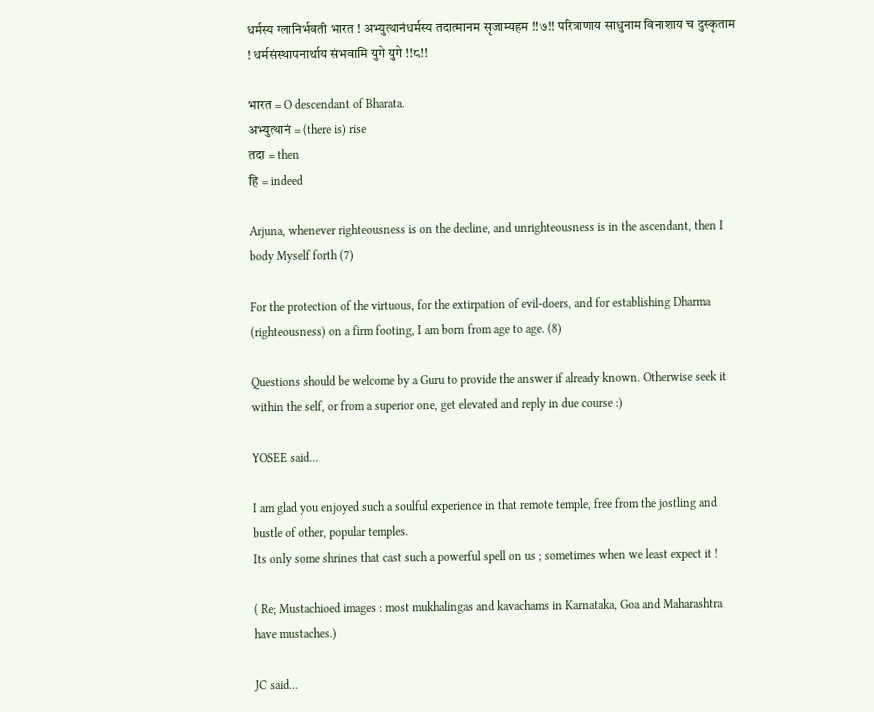धर्मस्य ग्लानिर्भवती भारत ! अभ्युत्थानंधर्मस्य तदात्मानम सृजाम्यहम !!७!! परित्राणाय साधुनाम विनाशाय च दुस्कृताम ! धर्मसंस्थापनार्थाय संभवामि युगे युगे !!८!!

भारत = O descendant of Bharata.
अभ्युत्थानं = (there is) rise
तदा = then
हि = indeed

Arjuna, whenever righteousness is on the decline, and unrighteousness is in the ascendant, then I body Myself forth (7)

For the protection of the virtuous, for the extirpation of evil-doers, and for establishing Dharma (righteousness) on a firm footing, I am born from age to age. (8)

Questions should be welcome by a Guru to provide the answer if already known. Otherwise seek it within the self, or from a superior one, get elevated and reply in due course :)

YOSEE said...

I am glad you enjoyed such a soulful experience in that remote temple, free from the jostling and bustle of other, popular temples.
Its only some shrines that cast such a powerful spell on us ; sometimes when we least expect it !

( Re; Mustachioed images : most mukhalingas and kavachams in Karnataka, Goa and Maharashtra have mustaches.)

JC said...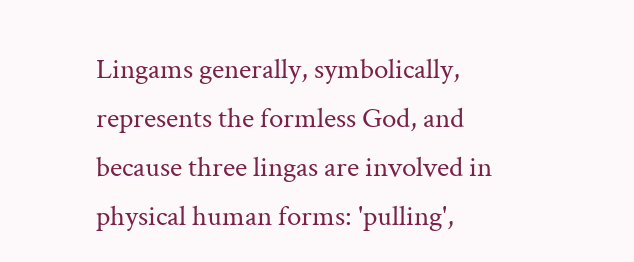Lingams generally, symbolically, represents the formless God, and because three lingas are involved in physical human forms: 'pulling',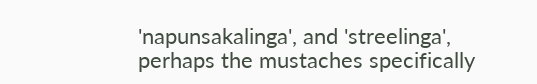'napunsakalinga', and 'streelinga', perhaps the mustaches specifically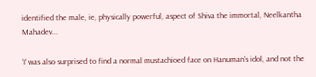identified the male, ie, physically powerful, aspect of Shiva the immortal, Neelkantha Mahadev...

'I' was also surprised to find a normal mustachioed face on Hanuman's idol, and not the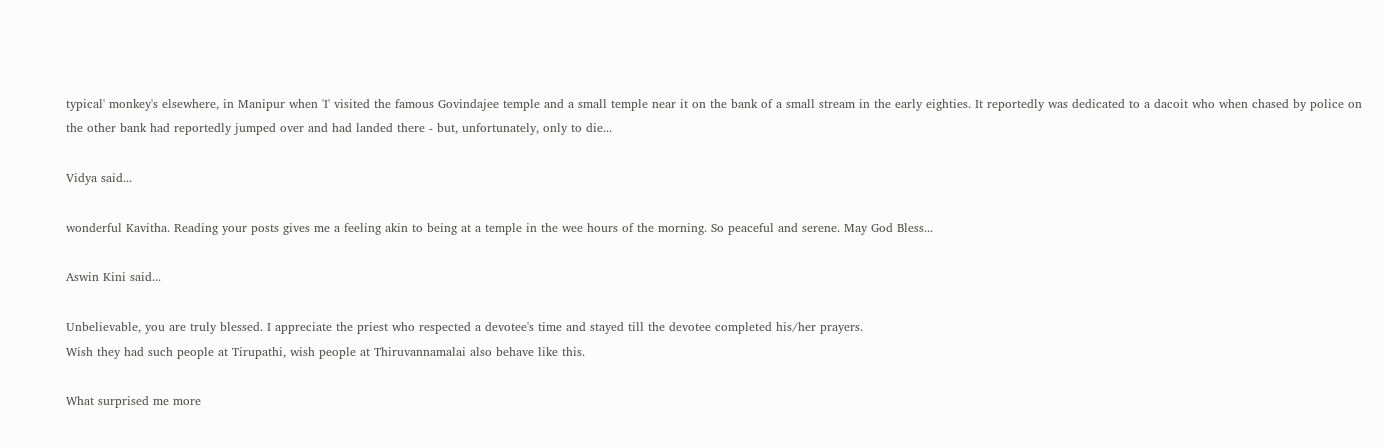typical' monkey's elsewhere, in Manipur when 'I' visited the famous Govindajee temple and a small temple near it on the bank of a small stream in the early eighties. It reportedly was dedicated to a dacoit who when chased by police on the other bank had reportedly jumped over and had landed there - but, unfortunately, only to die...

Vidya said...

wonderful Kavitha. Reading your posts gives me a feeling akin to being at a temple in the wee hours of the morning. So peaceful and serene. May God Bless...

Aswin Kini said...

Unbelievable, you are truly blessed. I appreciate the priest who respected a devotee's time and stayed till the devotee completed his/her prayers.
Wish they had such people at Tirupathi, wish people at Thiruvannamalai also behave like this.

What surprised me more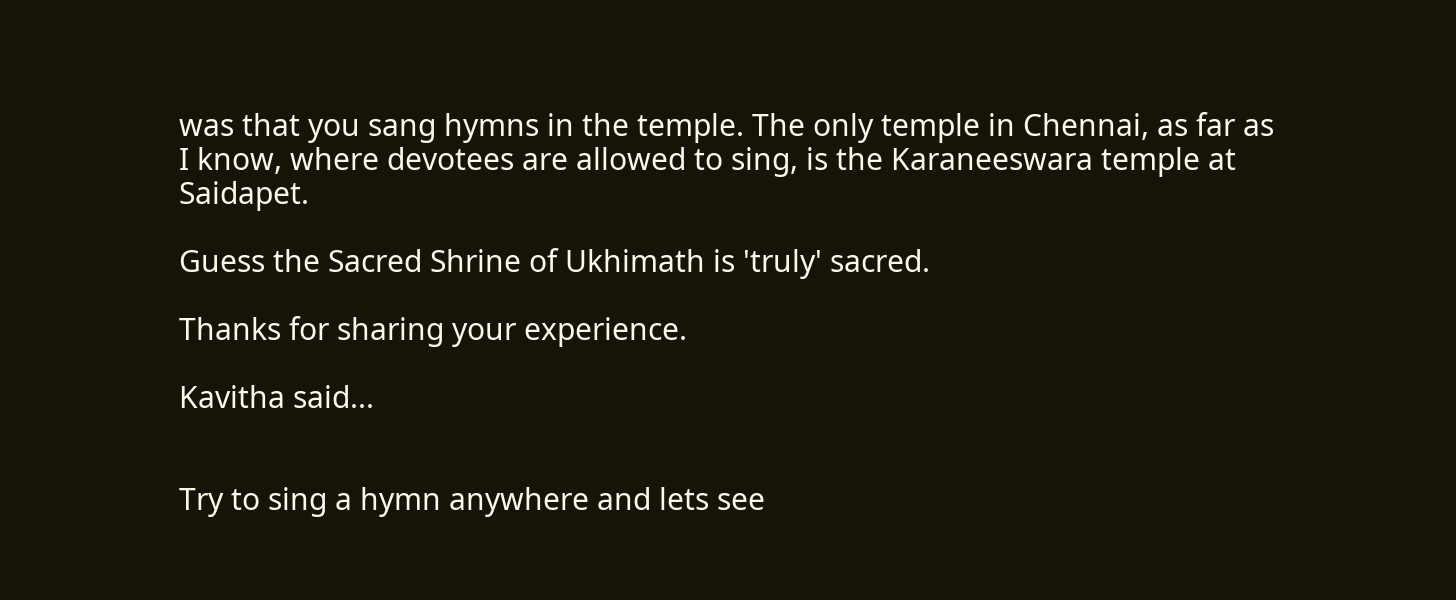was that you sang hymns in the temple. The only temple in Chennai, as far as I know, where devotees are allowed to sing, is the Karaneeswara temple at Saidapet.

Guess the Sacred Shrine of Ukhimath is 'truly' sacred.

Thanks for sharing your experience.

Kavitha said...


Try to sing a hymn anywhere and lets see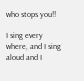who stops you!!

I sing every where, and I sing aloud and I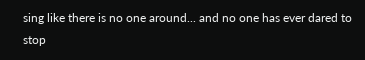sing like there is no one around... and no one has ever dared to stop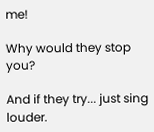me!

Why would they stop you?

And if they try... just sing louder.